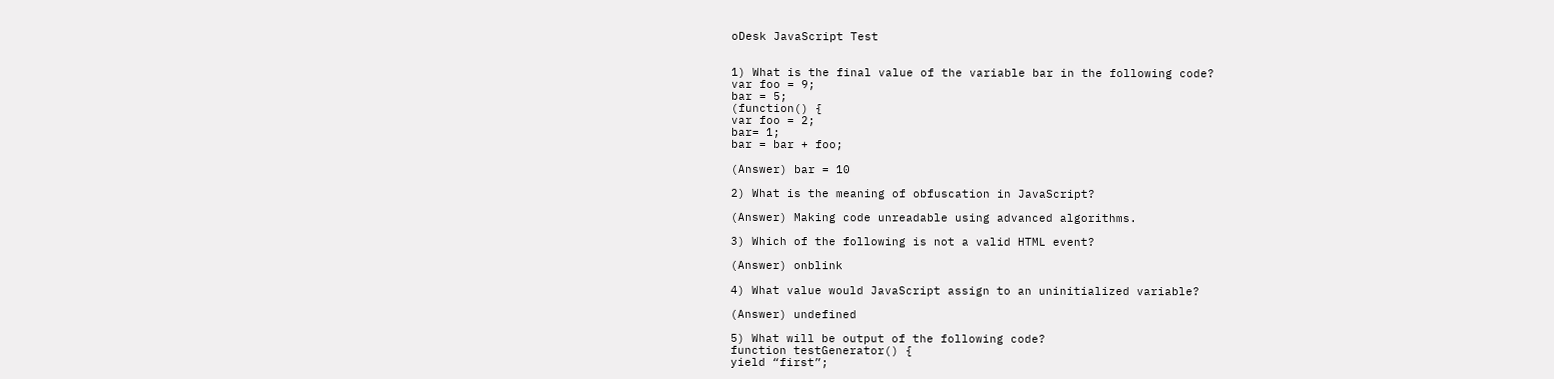oDesk JavaScript Test


1) What is the final value of the variable bar in the following code?
var foo = 9;
bar = 5;
(function() {
var foo = 2;
bar= 1;
bar = bar + foo;

(Answer) bar = 10

2) What is the meaning of obfuscation in JavaScript?

(Answer) Making code unreadable using advanced algorithms.

3) Which of the following is not a valid HTML event?

(Answer) onblink

4) What value would JavaScript assign to an uninitialized variable?

(Answer) undefined

5) What will be output of the following code?
function testGenerator() {
yield “first”;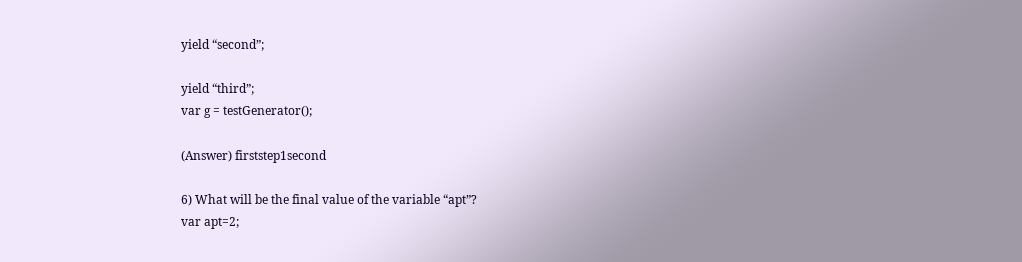yield “second”;

yield “third”;
var g = testGenerator();

(Answer) firststep1second

6) What will be the final value of the variable “apt”?
var apt=2;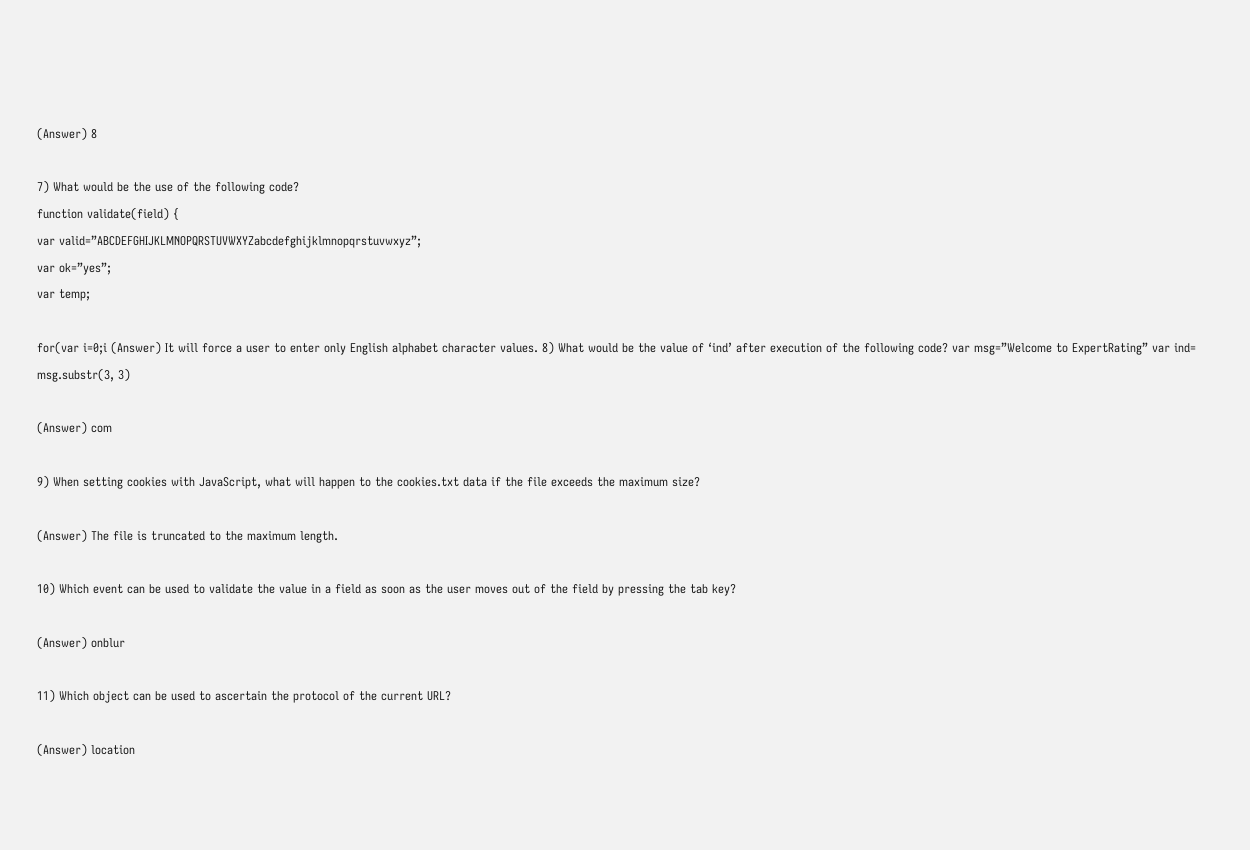(Answer) 8

7) What would be the use of the following code?
function validate(field) {
var valid=”ABCDEFGHIJKLMNOPQRSTUVWXYZabcdefghijklmnopqrstuvwxyz”;
var ok=”yes”;
var temp;

for(var i=0;i (Answer) It will force a user to enter only English alphabet character values. 8) What would be the value of ‘ind’ after execution of the following code? var msg=”Welcome to ExpertRating” var ind= msg.substr(3, 3)

(Answer) com

9) When setting cookies with JavaScript, what will happen to the cookies.txt data if the file exceeds the maximum size?

(Answer) The file is truncated to the maximum length.

10) Which event can be used to validate the value in a field as soon as the user moves out of the field by pressing the tab key?

(Answer) onblur

11) Which object can be used to ascertain the protocol of the current URL?

(Answer) location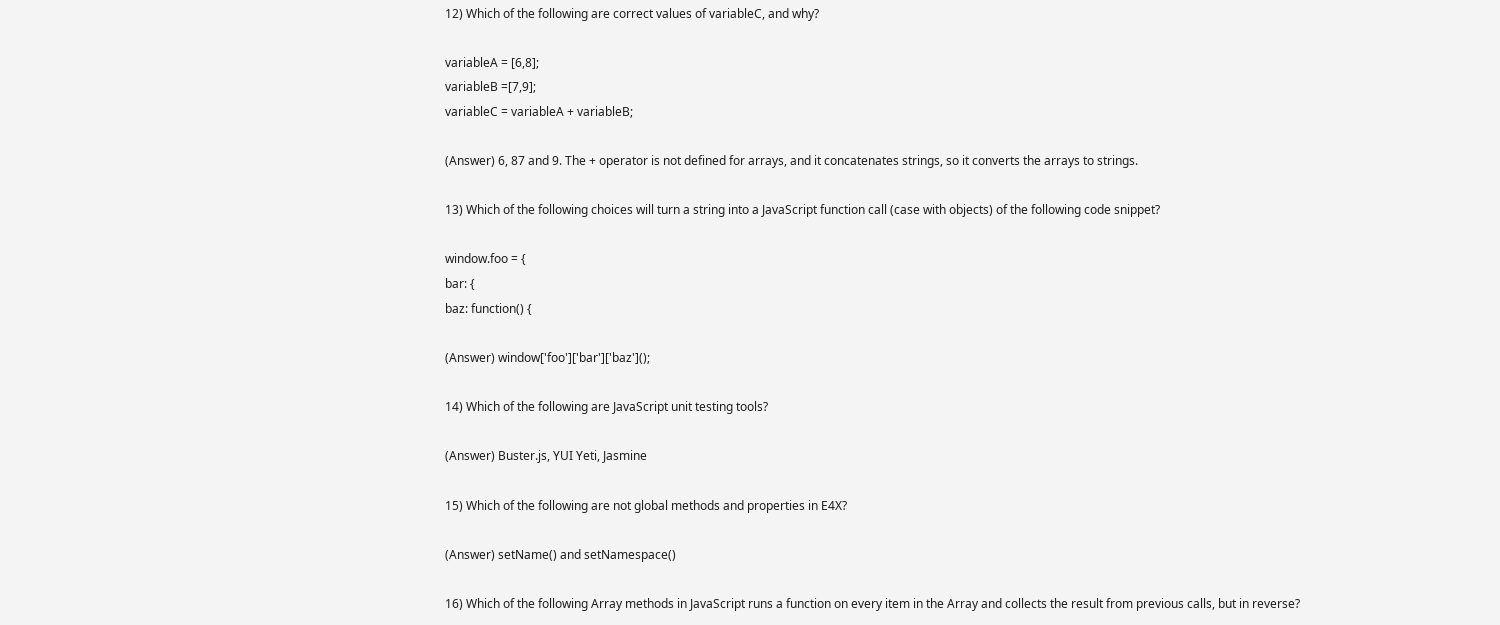12) Which of the following are correct values of variableC, and why?

variableA = [6,8];
variableB =[7,9];
variableC = variableA + variableB;

(Answer) 6, 87 and 9. The + operator is not defined for arrays, and it concatenates strings, so it converts the arrays to strings.

13) Which of the following choices will turn a string into a JavaScript function call (case with objects) of the following code snippet?

window.foo = {
bar: {
baz: function() {

(Answer) window['foo']['bar']['baz']();

14) Which of the following are JavaScript unit testing tools?

(Answer) Buster.js, YUI Yeti, Jasmine

15) Which of the following are not global methods and properties in E4X?

(Answer) setName() and setNamespace()

16) Which of the following Array methods in JavaScript runs a function on every item in the Array and collects the result from previous calls, but in reverse?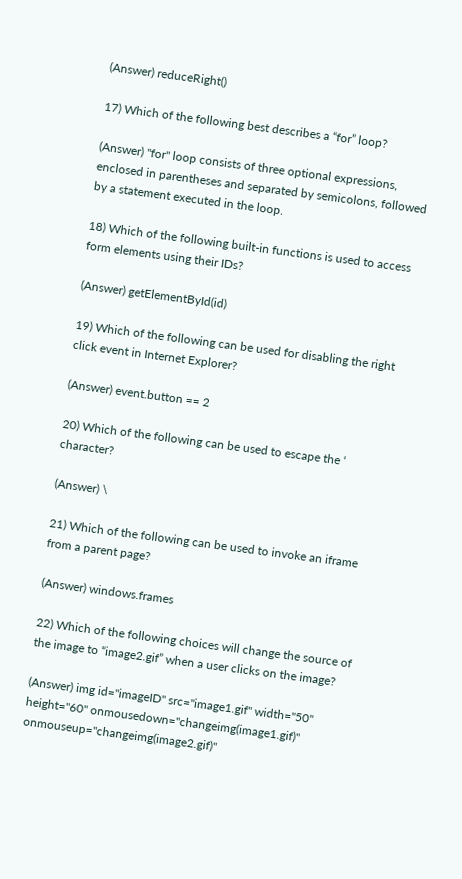(Answer) reduceRight()

17) Which of the following best describes a “for” loop?

(Answer) "for" loop consists of three optional expressions, enclosed in parentheses and separated by semicolons, followed by a statement executed in the loop.

18) Which of the following built-in functions is used to access form elements using their IDs?

(Answer) getElementById(id)

19) Which of the following can be used for disabling the right click event in Internet Explorer?

(Answer) event.button == 2

20) Which of the following can be used to escape the ‘ character?

(Answer) \

21) Which of the following can be used to invoke an iframe from a parent page?

(Answer) windows.frames

22) Which of the following choices will change the source of the image to “image2.gif” when a user clicks on the image?

(Answer) img id="imageID" src="image1.gif" width="50" height="60" onmousedown="changeimg(image1.gif)" onmouseup="changeimg(image2.gif)"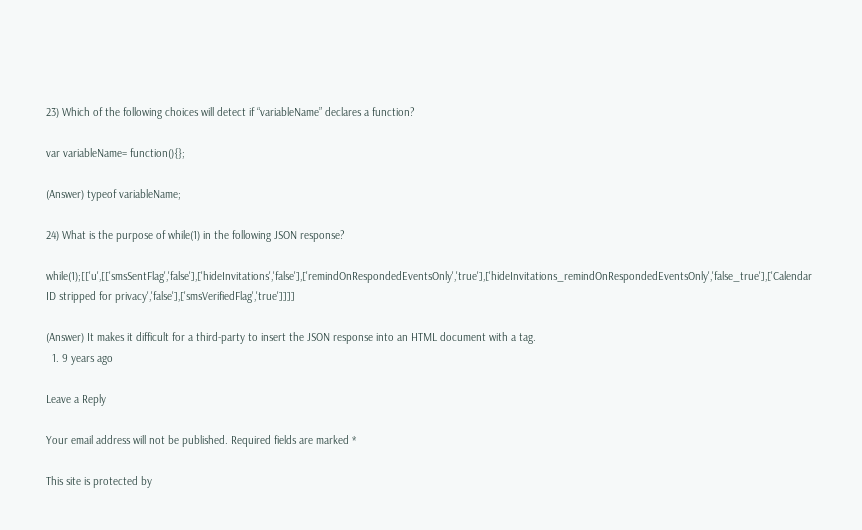23) Which of the following choices will detect if “variableName” declares a function?

var variableName= function(){};

(Answer) typeof variableName;

24) What is the purpose of while(1) in the following JSON response?

while(1);[['u',[['smsSentFlag','false'],['hideInvitations','false'],['remindOnRespondedEventsOnly','true'],['hideInvitations_remindOnRespondedEventsOnly','false_true'],['Calendar ID stripped for privacy','false'],['smsVerifiedFlag','true']]]]

(Answer) It makes it difficult for a third-party to insert the JSON response into an HTML document with a tag.
  1. 9 years ago

Leave a Reply

Your email address will not be published. Required fields are marked *

This site is protected by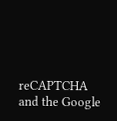reCAPTCHA and the Google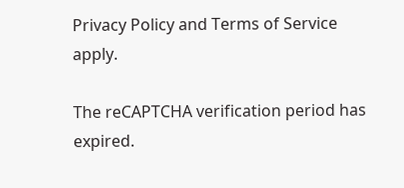Privacy Policy and Terms of Service apply.

The reCAPTCHA verification period has expired.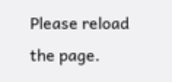Please reload the page.